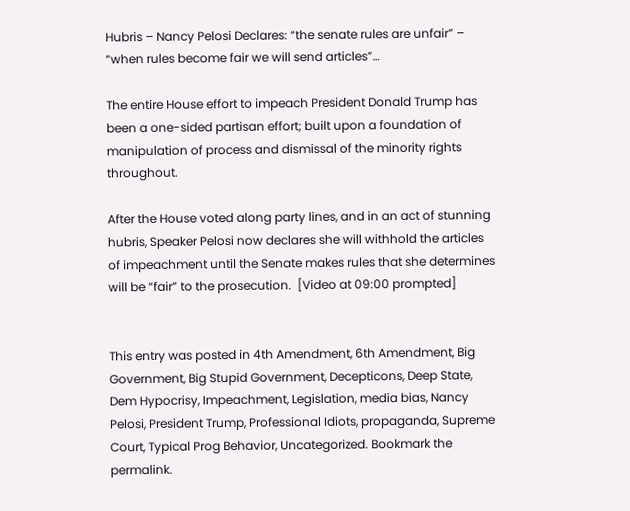Hubris – Nancy Pelosi Declares: “the senate rules are unfair” – “when rules become fair we will send articles”…

The entire House effort to impeach President Donald Trump has been a one-sided partisan effort; built upon a foundation of manipulation of process and dismissal of the minority rights throughout.

After the House voted along party lines, and in an act of stunning hubris, Speaker Pelosi now declares she will withhold the articles of impeachment until the Senate makes rules that she determines will be “fair” to the prosecution.  [Video at 09:00 prompted]


This entry was posted in 4th Amendment, 6th Amendment, Big Government, Big Stupid Government, Decepticons, Deep State, Dem Hypocrisy, Impeachment, Legislation, media bias, Nancy Pelosi, President Trump, Professional Idiots, propaganda, Supreme Court, Typical Prog Behavior, Uncategorized. Bookmark the permalink.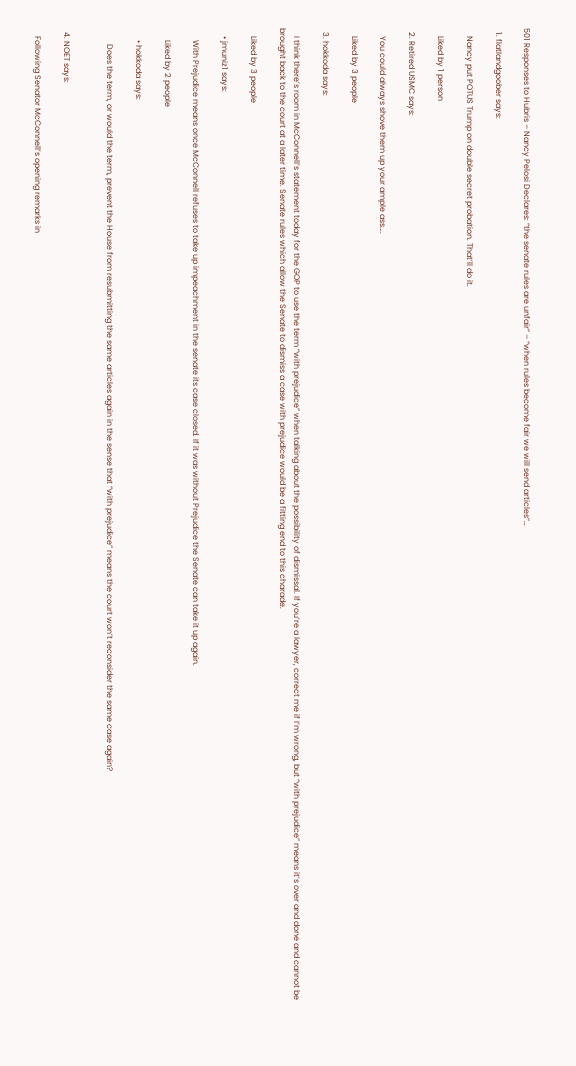501 Responses to Hubris – Nancy Pelosi Declares: “the senate rules are unfair” – “when rules become fair we will send articles”…

  1. flatlandgoober says:

    Nancy put POTUS Trump on double secret probation. That’ll do it.

    Liked by 1 person

  2. Retired USMC says:

    You could always shove them up your ample ass….

    Liked by 3 people

  3. hokkoda says:

    I think there’s room in McConnell’s statement today for the GOP to use the term “with prejudice” when talking about the possibility of dismissal. If you’re a lawyer, correct me if I’m wrong, but “with prejudice” means it’s over and done and cannot be brought back to the court at a later time. Senate rules which allow the Senate to dismiss a case with prejudice would be a fitting end to this charade.

    Liked by 3 people

    • jmuniz1 says:

      With Prejudice means once McConnell refuses to take up impeachment in the senate its case closed. If it was without Prejudice the Senate can take it up again.

      Liked by 2 people

      • hokkoda says:

        Does the term, or would the term, prevent the House from resubmitting the same articles again in the sense that “with prejudice” means the court won’t reconsider the same case again?


  4. NOET says:

    Following Senator McConnell’s opening remarks in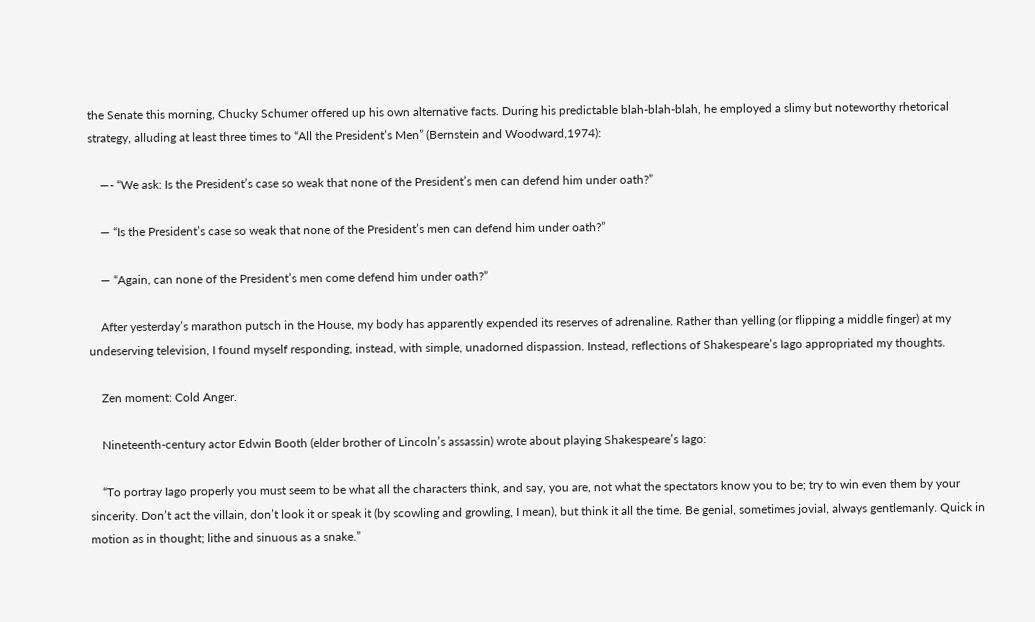the Senate this morning, Chucky Schumer offered up his own alternative facts. During his predictable blah-blah-blah, he employed a slimy but noteworthy rhetorical strategy, alluding at least three times to “All the President’s Men” (Bernstein and Woodward,1974):

    —- “We ask: Is the President’s case so weak that none of the President’s men can defend him under oath?”

    — “Is the President’s case so weak that none of the President’s men can defend him under oath?”

    — “Again, can none of the President’s men come defend him under oath?”

    After yesterday’s marathon putsch in the House, my body has apparently expended its reserves of adrenaline. Rather than yelling (or flipping a middle finger) at my undeserving television, I found myself responding, instead, with simple, unadorned dispassion. Instead, reflections of Shakespeare’s Iago appropriated my thoughts.

    Zen moment: Cold Anger.

    Nineteenth-century actor Edwin Booth (elder brother of Lincoln’s assassin) wrote about playing Shakespeare’s Iago:

    “To portray Iago properly you must seem to be what all the characters think, and say, you are, not what the spectators know you to be; try to win even them by your sincerity. Don’t act the villain, don’t look it or speak it (by scowling and growling, I mean), but think it all the time. Be genial, sometimes jovial, always gentlemanly. Quick in motion as in thought; lithe and sinuous as a snake.”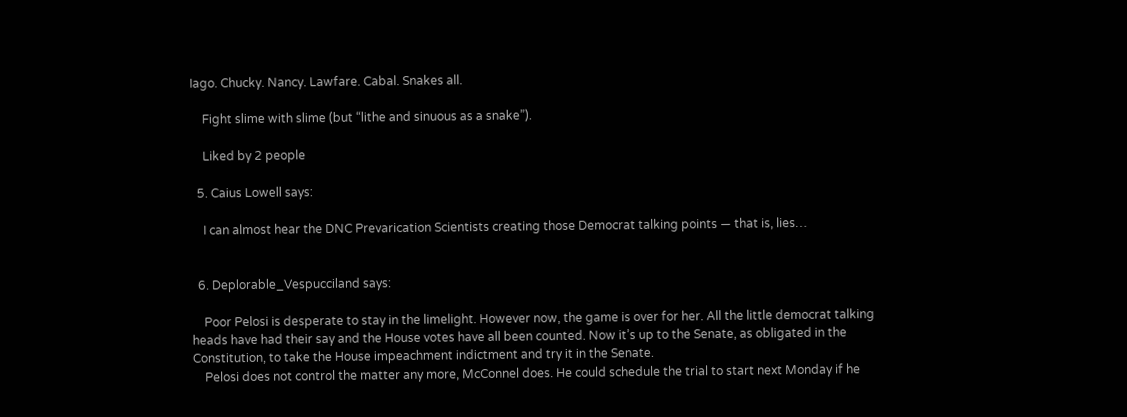Iago. Chucky. Nancy. Lawfare. Cabal. Snakes all.

    Fight slime with slime (but “lithe and sinuous as a snake”).

    Liked by 2 people

  5. Caius Lowell says:

    I can almost hear the DNC Prevarication Scientists creating those Democrat talking points — that is, lies…


  6. Deplorable_Vespucciland says:

    Poor Pelosi is desperate to stay in the limelight. However now, the game is over for her. All the little democrat talking heads have had their say and the House votes have all been counted. Now it’s up to the Senate, as obligated in the Constitution, to take the House impeachment indictment and try it in the Senate.
    Pelosi does not control the matter any more, McConnel does. He could schedule the trial to start next Monday if he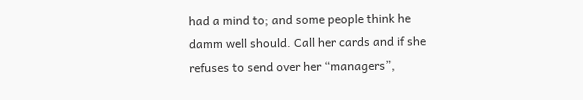had a mind to; and some people think he damm well should. Call her cards and if she refuses to send over her “managers”,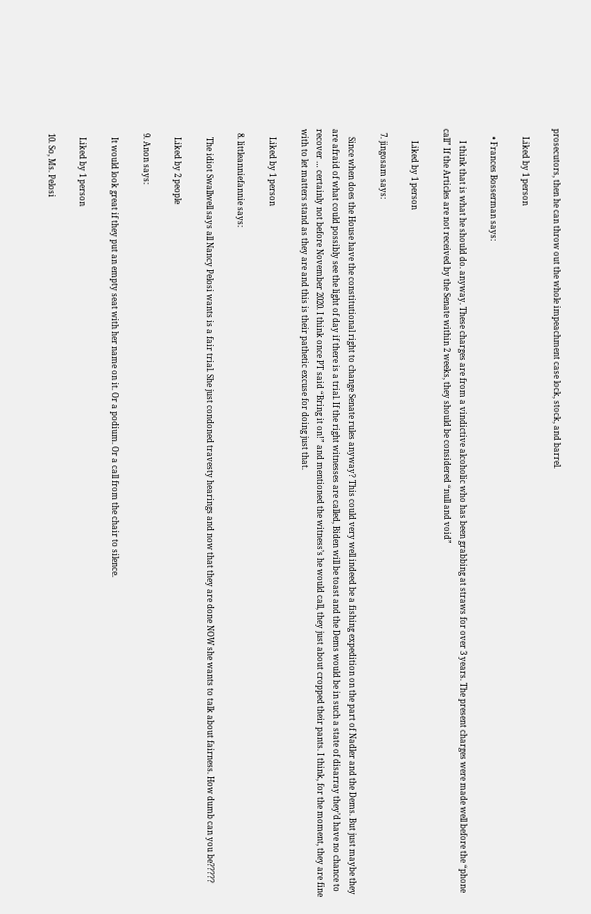prosecutors, then he can throw out the whole impeachment case lock, stock, and barrel.

    Liked by 1 person

    • Frances Bosserman says:

      I think that is what he should do. anyway. These charges are from a vindictive alcoholic who has been grabbing at straws for over 3 years. The present charges were made well before the “phone call” If the Articles are not received by the Senate within 2 weeks, they should be considered “null and void”

      Liked by 1 person

  7. jingosam says:

    Since when does the House have the constitutional right to change Senate rules anyway? This could very well indeed be a fishing expedition on the part of Nadler and the Dems. But just maybe they are afraid of what could possibly see the light of day if there is a trial. If the right witnesses are called, Biden will be toast and the Dems would be in such a state of disarray they’d have no chance to recover … certainly not before November 2020. I think once PT said “Bring it on!” and mentioned the witness’s he would call, they just about cropped their pants. I think, for the moment, they are fine with to let matters stand as they are and this is their pathetic excuse for doing just that.

    Liked by 1 person

  8. littleanniefannie says:

    The idiot Swallwell says all Nancy Pelosi wants is a fair trial. She just condoned travesty hearings and now that they are done NOW she wants to talk about fairness. How dumb can you be?????

    Liked by 2 people

  9. Anon says:

    It would look great if they put an empty seat with her name on it. Or a podium. Or a call from the chair to silence.

    Liked by 1 person

  10. So, Ms. Pelosi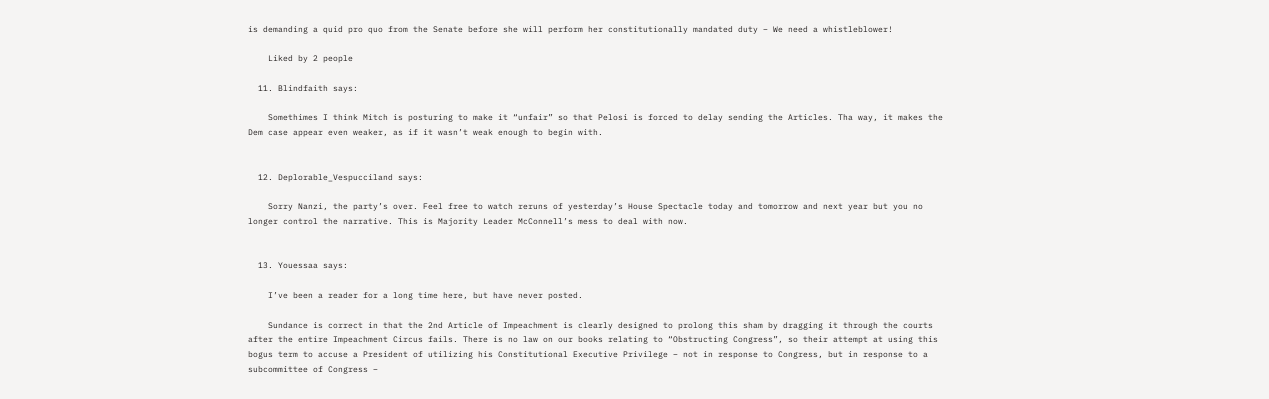is demanding a quid pro quo from the Senate before she will perform her constitutionally mandated duty – We need a whistleblower!

    Liked by 2 people

  11. Blindfaith says:

    Somethimes I think Mitch is posturing to make it “unfair” so that Pelosi is forced to delay sending the Articles. Tha way, it makes the Dem case appear even weaker, as if it wasn’t weak enough to begin with.


  12. Deplorable_Vespucciland says:

    Sorry Nanzi, the party’s over. Feel free to watch reruns of yesterday’s House Spectacle today and tomorrow and next year but you no longer control the narrative. This is Majority Leader McConnell’s mess to deal with now.


  13. Youessaa says:

    I’ve been a reader for a long time here, but have never posted.

    Sundance is correct in that the 2nd Article of Impeachment is clearly designed to prolong this sham by dragging it through the courts after the entire Impeachment Circus fails. There is no law on our books relating to “Obstructing Congress”, so their attempt at using this bogus term to accuse a President of utilizing his Constitutional Executive Privilege – not in response to Congress, but in response to a subcommittee of Congress –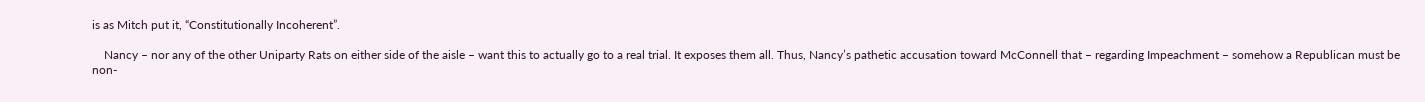is as Mitch put it, “Constitutionally Incoherent”.

    Nancy – nor any of the other Uniparty Rats on either side of the aisle – want this to actually go to a real trial. It exposes them all. Thus, Nancy’s pathetic accusation toward McConnell that – regarding Impeachment – somehow a Republican must be non-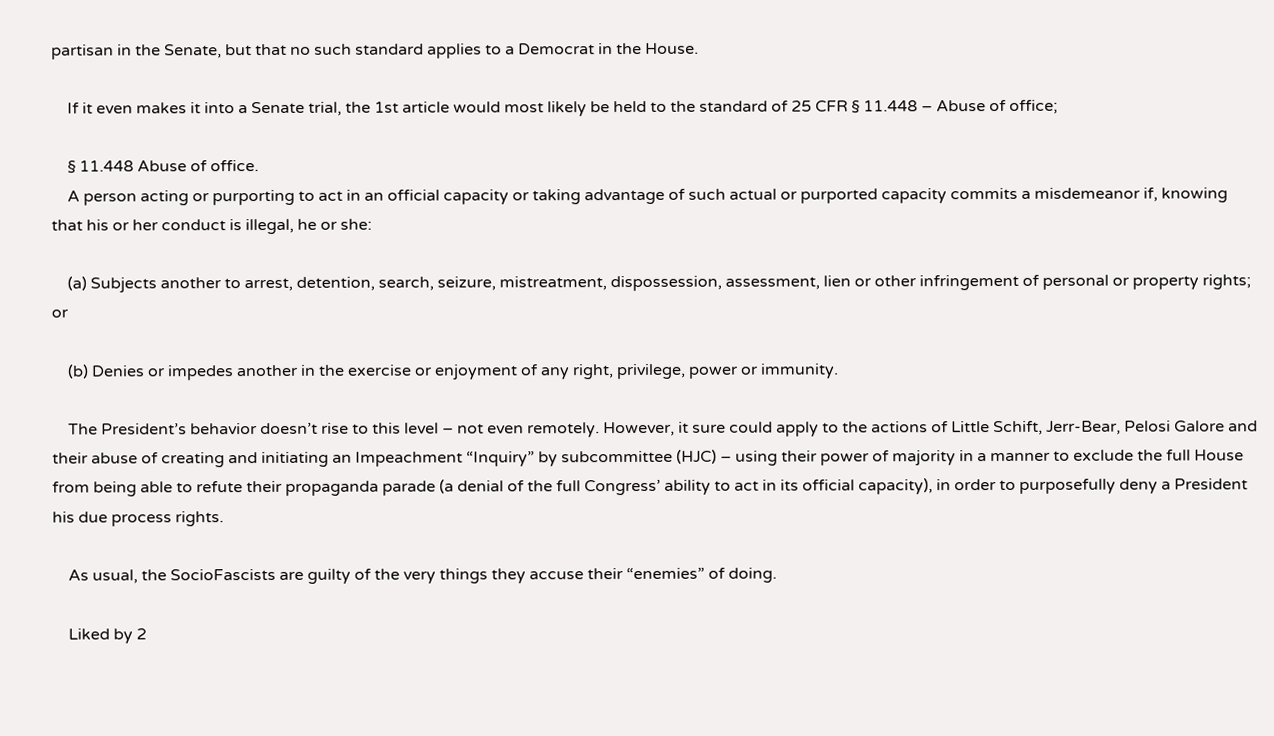partisan in the Senate, but that no such standard applies to a Democrat in the House.

    If it even makes it into a Senate trial, the 1st article would most likely be held to the standard of 25 CFR § 11.448 – Abuse of office;

    § 11.448 Abuse of office.
    A person acting or purporting to act in an official capacity or taking advantage of such actual or purported capacity commits a misdemeanor if, knowing that his or her conduct is illegal, he or she:

    (a) Subjects another to arrest, detention, search, seizure, mistreatment, dispossession, assessment, lien or other infringement of personal or property rights; or

    (b) Denies or impedes another in the exercise or enjoyment of any right, privilege, power or immunity.

    The President’s behavior doesn’t rise to this level – not even remotely. However, it sure could apply to the actions of Little Schift, Jerr-Bear, Pelosi Galore and their abuse of creating and initiating an Impeachment “Inquiry” by subcommittee (HJC) – using their power of majority in a manner to exclude the full House from being able to refute their propaganda parade (a denial of the full Congress’ ability to act in its official capacity), in order to purposefully deny a President his due process rights.

    As usual, the SocioFascists are guilty of the very things they accuse their “enemies” of doing.

    Liked by 2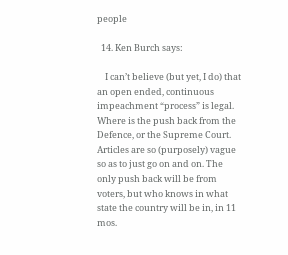people

  14. Ken Burch says:

    I can’t believe (but yet, I do) that an open ended, continuous impeachment “process” is legal. Where is the push back from the Defence, or the Supreme Court. Articles are so (purposely) vague so as to just go on and on. The only push back will be from voters, but who knows in what state the country will be in, in 11 mos.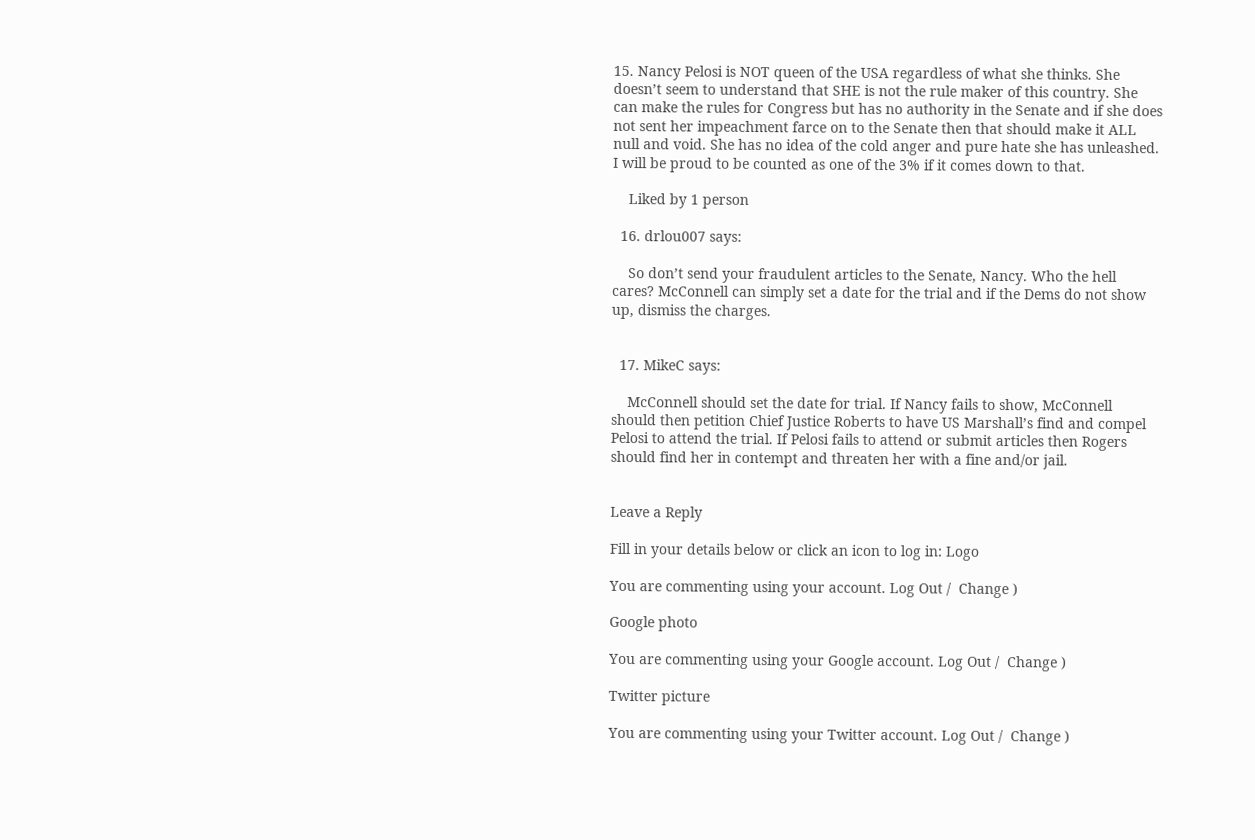15. Nancy Pelosi is NOT queen of the USA regardless of what she thinks. She doesn’t seem to understand that SHE is not the rule maker of this country. She can make the rules for Congress but has no authority in the Senate and if she does not sent her impeachment farce on to the Senate then that should make it ALL null and void. She has no idea of the cold anger and pure hate she has unleashed. I will be proud to be counted as one of the 3% if it comes down to that.

    Liked by 1 person

  16. drlou007 says:

    So don’t send your fraudulent articles to the Senate, Nancy. Who the hell cares? McConnell can simply set a date for the trial and if the Dems do not show up, dismiss the charges.


  17. MikeC says:

    McConnell should set the date for trial. If Nancy fails to show, McConnell should then petition Chief Justice Roberts to have US Marshall’s find and compel Pelosi to attend the trial. If Pelosi fails to attend or submit articles then Rogers should find her in contempt and threaten her with a fine and/or jail.


Leave a Reply

Fill in your details below or click an icon to log in: Logo

You are commenting using your account. Log Out /  Change )

Google photo

You are commenting using your Google account. Log Out /  Change )

Twitter picture

You are commenting using your Twitter account. Log Out /  Change )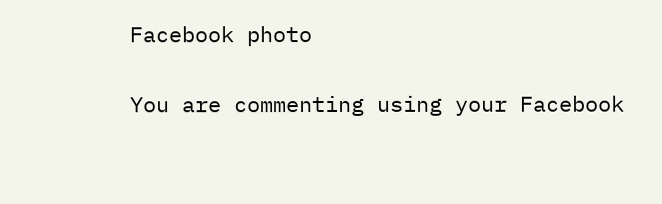Facebook photo

You are commenting using your Facebook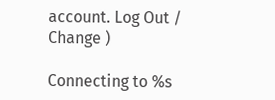account. Log Out /  Change )

Connecting to %s